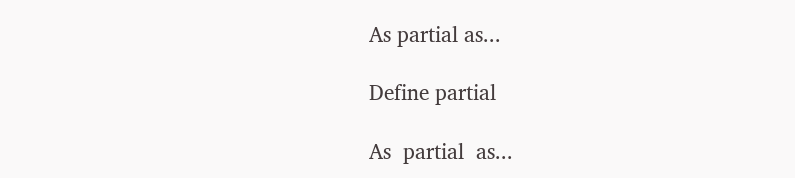As partial as...

Define partial

As  partial  as...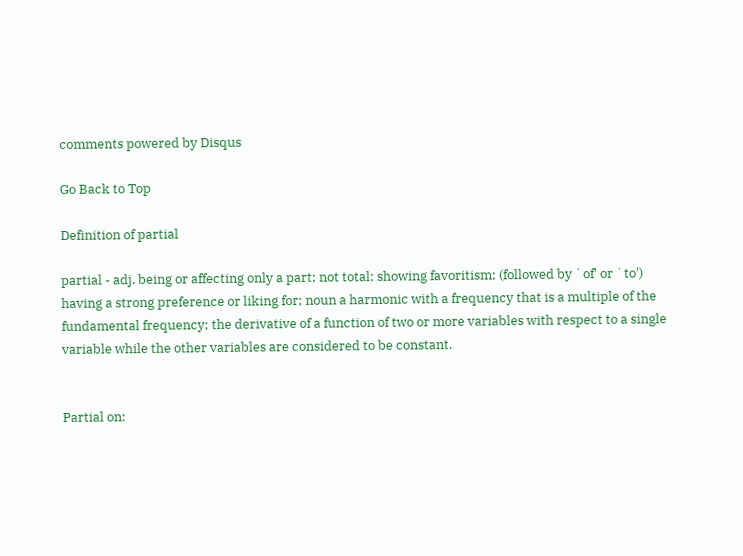comments powered by Disqus

Go Back to Top

Definition of partial

partial - adj. being or affecting only a part; not total; showing favoritism; (followed by `of' or `to') having a strong preference or liking for; noun a harmonic with a frequency that is a multiple of the fundamental frequency; the derivative of a function of two or more variables with respect to a single variable while the other variables are considered to be constant.


Partial on: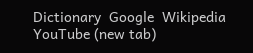Dictionary  Google  Wikipedia  YouTube (new tab)